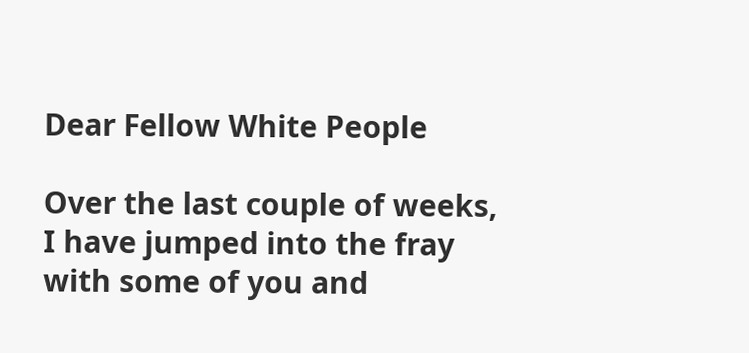Dear Fellow White People

Over the last couple of weeks, I have jumped into the fray with some of you and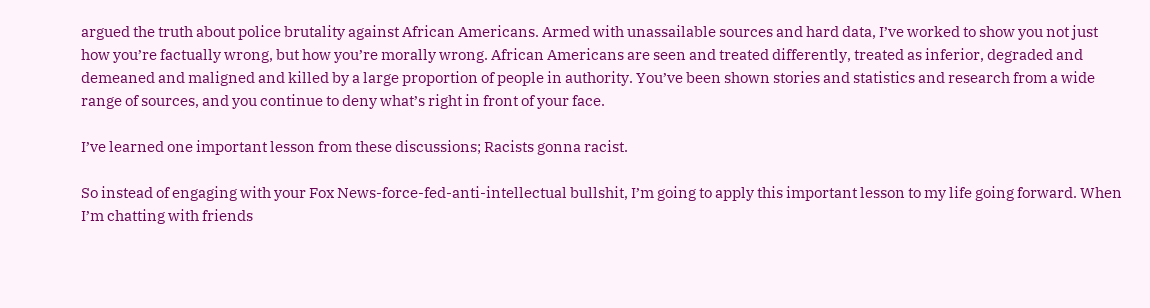argued the truth about police brutality against African Americans. Armed with unassailable sources and hard data, I’ve worked to show you not just how you’re factually wrong, but how you’re morally wrong. African Americans are seen and treated differently, treated as inferior, degraded and demeaned and maligned and killed by a large proportion of people in authority. You’ve been shown stories and statistics and research from a wide range of sources, and you continue to deny what’s right in front of your face.

I’ve learned one important lesson from these discussions; Racists gonna racist.

So instead of engaging with your Fox News-force-fed-anti-intellectual bullshit, I’m going to apply this important lesson to my life going forward. When I’m chatting with friends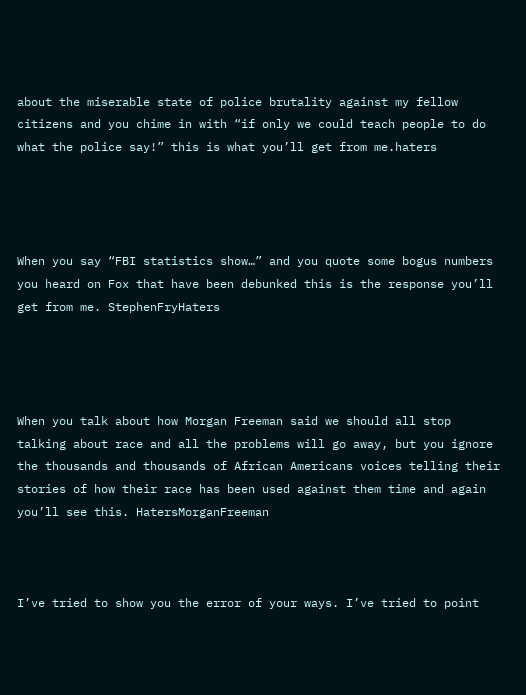about the miserable state of police brutality against my fellow citizens and you chime in with “if only we could teach people to do what the police say!” this is what you’ll get from me.haters




When you say “FBI statistics show…” and you quote some bogus numbers you heard on Fox that have been debunked this is the response you’ll get from me. StephenFryHaters




When you talk about how Morgan Freeman said we should all stop talking about race and all the problems will go away, but you ignore the thousands and thousands of African Americans voices telling their stories of how their race has been used against them time and again you’ll see this. HatersMorganFreeman



I’ve tried to show you the error of your ways. I’ve tried to point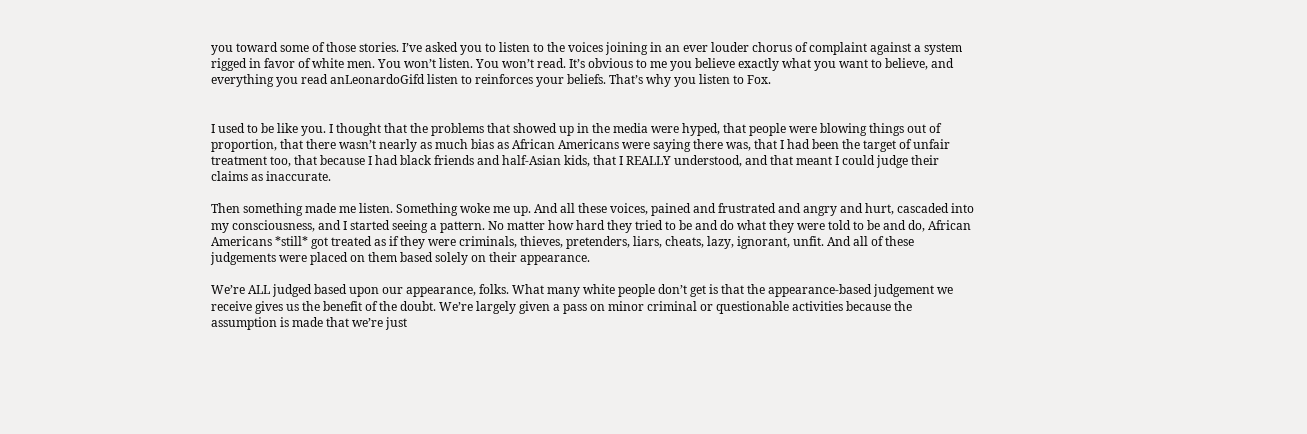you toward some of those stories. I’ve asked you to listen to the voices joining in an ever louder chorus of complaint against a system rigged in favor of white men. You won’t listen. You won’t read. It’s obvious to me you believe exactly what you want to believe, and everything you read anLeonardoGifd listen to reinforces your beliefs. That’s why you listen to Fox.


I used to be like you. I thought that the problems that showed up in the media were hyped, that people were blowing things out of proportion, that there wasn’t nearly as much bias as African Americans were saying there was, that I had been the target of unfair treatment too, that because I had black friends and half-Asian kids, that I REALLY understood, and that meant I could judge their claims as inaccurate.

Then something made me listen. Something woke me up. And all these voices, pained and frustrated and angry and hurt, cascaded into my consciousness, and I started seeing a pattern. No matter how hard they tried to be and do what they were told to be and do, African Americans *still* got treated as if they were criminals, thieves, pretenders, liars, cheats, lazy, ignorant, unfit. And all of these judgements were placed on them based solely on their appearance.

We’re ALL judged based upon our appearance, folks. What many white people don’t get is that the appearance-based judgement we receive gives us the benefit of the doubt. We’re largely given a pass on minor criminal or questionable activities because the assumption is made that we’re just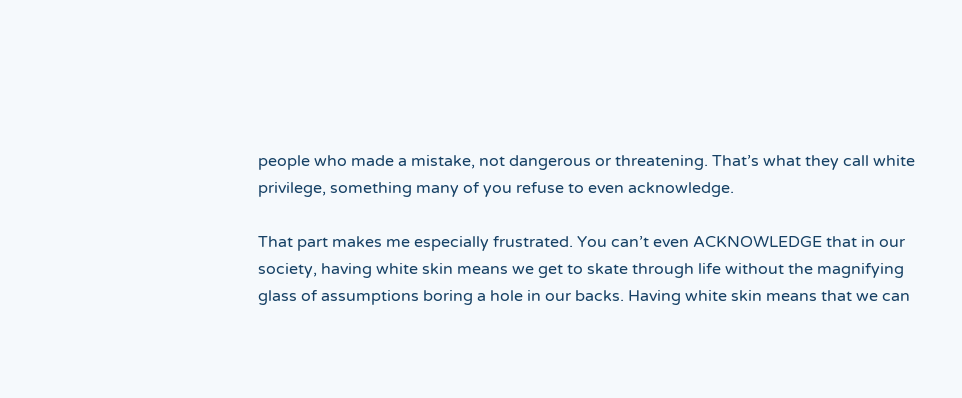people who made a mistake, not dangerous or threatening. That’s what they call white privilege, something many of you refuse to even acknowledge.

That part makes me especially frustrated. You can’t even ACKNOWLEDGE that in our society, having white skin means we get to skate through life without the magnifying glass of assumptions boring a hole in our backs. Having white skin means that we can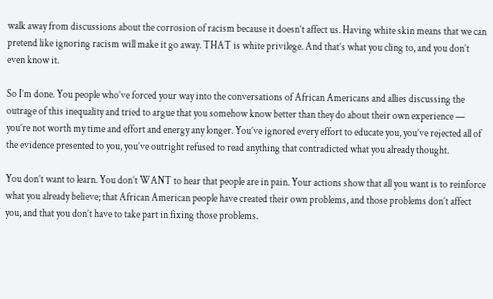walk away from discussions about the corrosion of racism because it doesn’t affect us. Having white skin means that we can pretend like ignoring racism will make it go away. THAT is white privilege. And that’s what you cling to, and you don’t even know it.

So I’m done. You people who’ve forced your way into the conversations of African Americans and allies discussing the outrage of this inequality and tried to argue that you somehow know better than they do about their own experience —  you’re not worth my time and effort and energy any longer. You’ve ignored every effort to educate you, you’ve rejected all of the evidence presented to you, you’ve outright refused to read anything that contradicted what you already thought.

You don’t want to learn. You don’t WANT to hear that people are in pain. Your actions show that all you want is to reinforce what you already believe; that African American people have created their own problems, and those problems don’t affect you, and that you don’t have to take part in fixing those problems.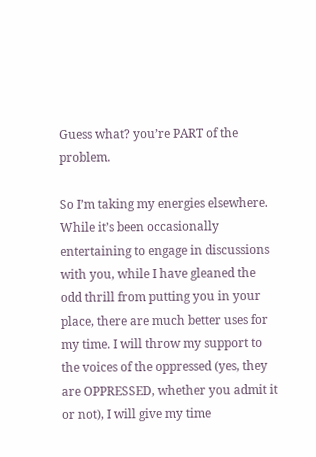Guess what? you’re PART of the problem.

So I’m taking my energies elsewhere. While it’s been occasionally entertaining to engage in discussions with you, while I have gleaned the odd thrill from putting you in your place, there are much better uses for my time. I will throw my support to the voices of the oppressed (yes, they are OPPRESSED, whether you admit it or not), I will give my time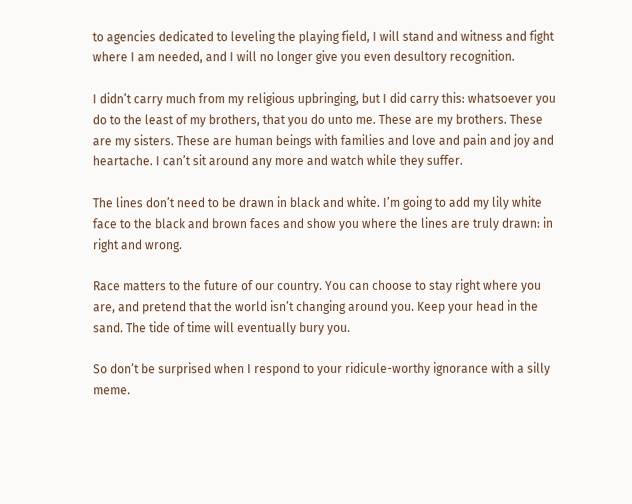to agencies dedicated to leveling the playing field, I will stand and witness and fight where I am needed, and I will no longer give you even desultory recognition.

I didn’t carry much from my religious upbringing, but I did carry this: whatsoever you do to the least of my brothers, that you do unto me. These are my brothers. These are my sisters. These are human beings with families and love and pain and joy and heartache. I can’t sit around any more and watch while they suffer.

The lines don’t need to be drawn in black and white. I’m going to add my lily white face to the black and brown faces and show you where the lines are truly drawn: in right and wrong.

Race matters to the future of our country. You can choose to stay right where you are, and pretend that the world isn’t changing around you. Keep your head in the sand. The tide of time will eventually bury you.

So don’t be surprised when I respond to your ridicule-worthy ignorance with a silly meme.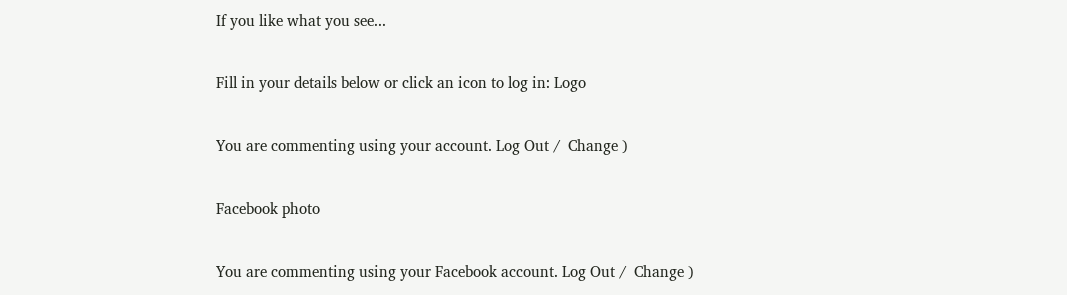If you like what you see...

Fill in your details below or click an icon to log in: Logo

You are commenting using your account. Log Out /  Change )

Facebook photo

You are commenting using your Facebook account. Log Out /  Change )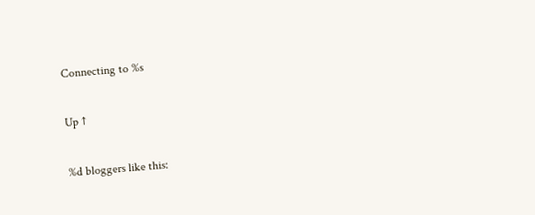Connecting to %s

Up ↑

%d bloggers like this: